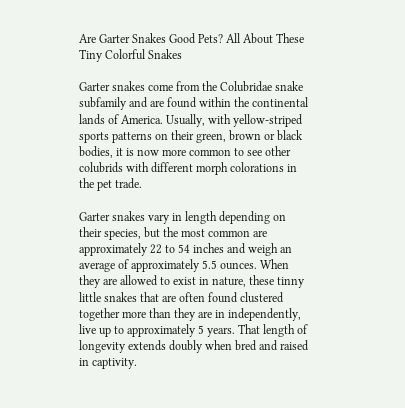Are Garter Snakes Good Pets? All About These Tiny Colorful Snakes

Garter snakes come from the Colubridae snake subfamily and are found within the continental lands of America. Usually, with yellow-striped sports patterns on their green, brown or black bodies, it is now more common to see other colubrids with different morph colorations in the pet trade.

Garter snakes vary in length depending on their species, but the most common are approximately 22 to 54 inches and weigh an average of approximately 5.5 ounces. When they are allowed to exist in nature, these tinny little snakes that are often found clustered together more than they are in independently, live up to approximately 5 years. That length of longevity extends doubly when bred and raised in captivity.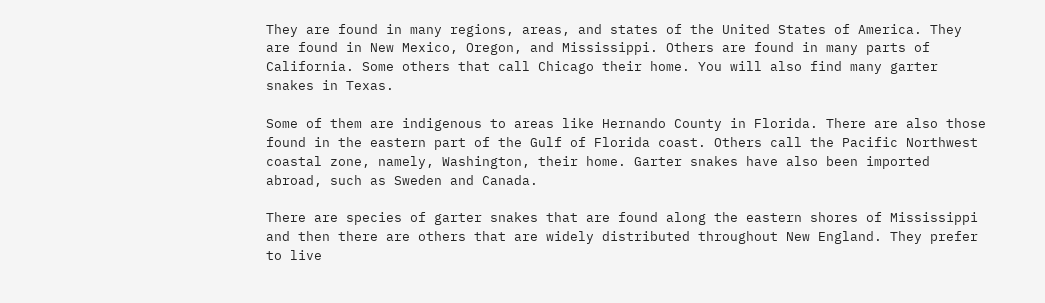They are found in many regions, areas, and states of the United States of America. They are found in New Mexico, Oregon, and Mississippi. Others are found in many parts of California. Some others that call Chicago their home. You will also find many garter snakes in Texas.

Some of them are indigenous to areas like Hernando County in Florida. There are also those found in the eastern part of the Gulf of Florida coast. Others call the Pacific Northwest coastal zone, namely, Washington, their home. Garter snakes have also been imported abroad, such as Sweden and Canada.

There are species of garter snakes that are found along the eastern shores of Mississippi and then there are others that are widely distributed throughout New England. They prefer to live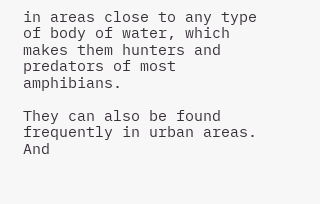in areas close to any type of body of water, which makes them hunters and predators of most amphibians.

They can also be found frequently in urban areas. And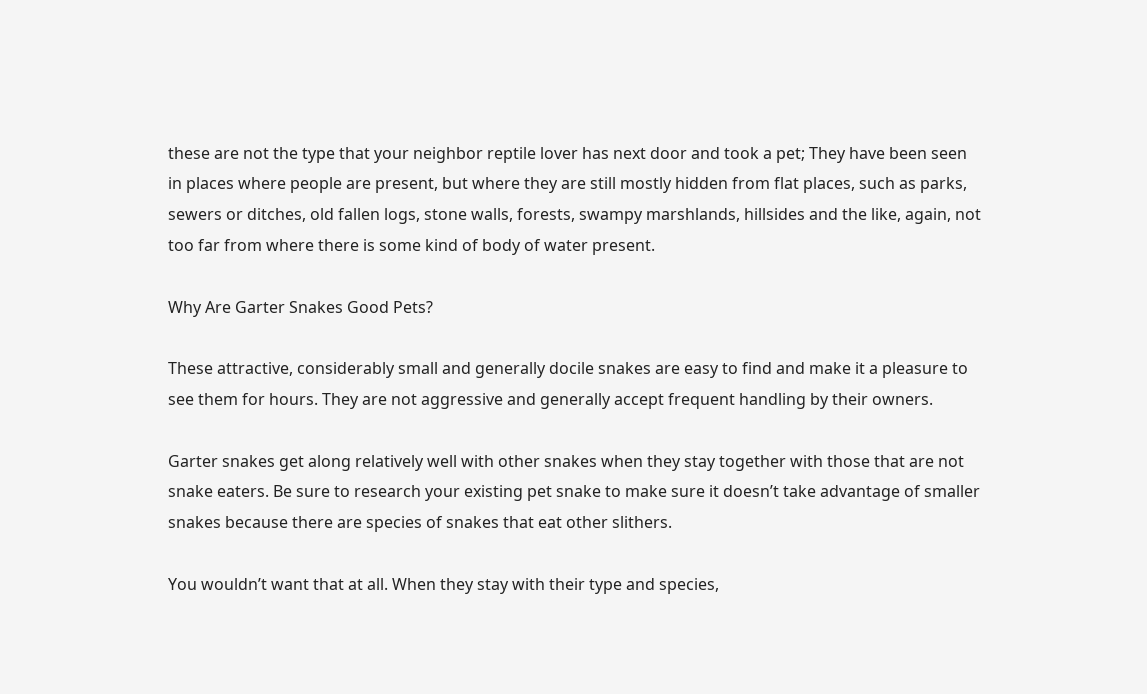these are not the type that your neighbor reptile lover has next door and took a pet; They have been seen in places where people are present, but where they are still mostly hidden from flat places, such as parks, sewers or ditches, old fallen logs, stone walls, forests, swampy marshlands, hillsides and the like, again, not too far from where there is some kind of body of water present.

Why Are Garter Snakes Good Pets?

These attractive, considerably small and generally docile snakes are easy to find and make it a pleasure to see them for hours. They are not aggressive and generally accept frequent handling by their owners.

Garter snakes get along relatively well with other snakes when they stay together with those that are not snake eaters. Be sure to research your existing pet snake to make sure it doesn’t take advantage of smaller snakes because there are species of snakes that eat other slithers.

You wouldn’t want that at all. When they stay with their type and species,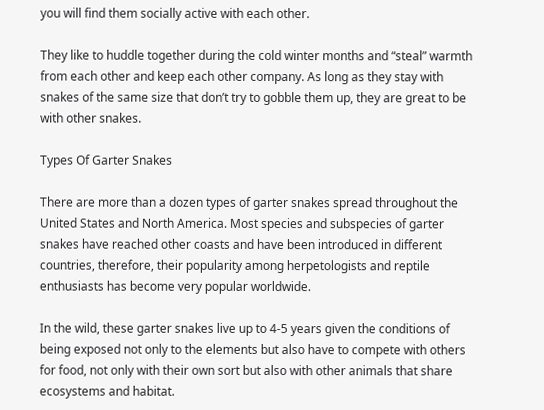you will find them socially active with each other.

They like to huddle together during the cold winter months and “steal” warmth from each other and keep each other company. As long as they stay with snakes of the same size that don’t try to gobble them up, they are great to be with other snakes.

Types Of Garter Snakes

There are more than a dozen types of garter snakes spread throughout the United States and North America. Most species and subspecies of garter snakes have reached other coasts and have been introduced in different countries, therefore, their popularity among herpetologists and reptile enthusiasts has become very popular worldwide.

In the wild, these garter snakes live up to 4-5 years given the conditions of being exposed not only to the elements but also have to compete with others for food, not only with their own sort but also with other animals that share ecosystems and habitat.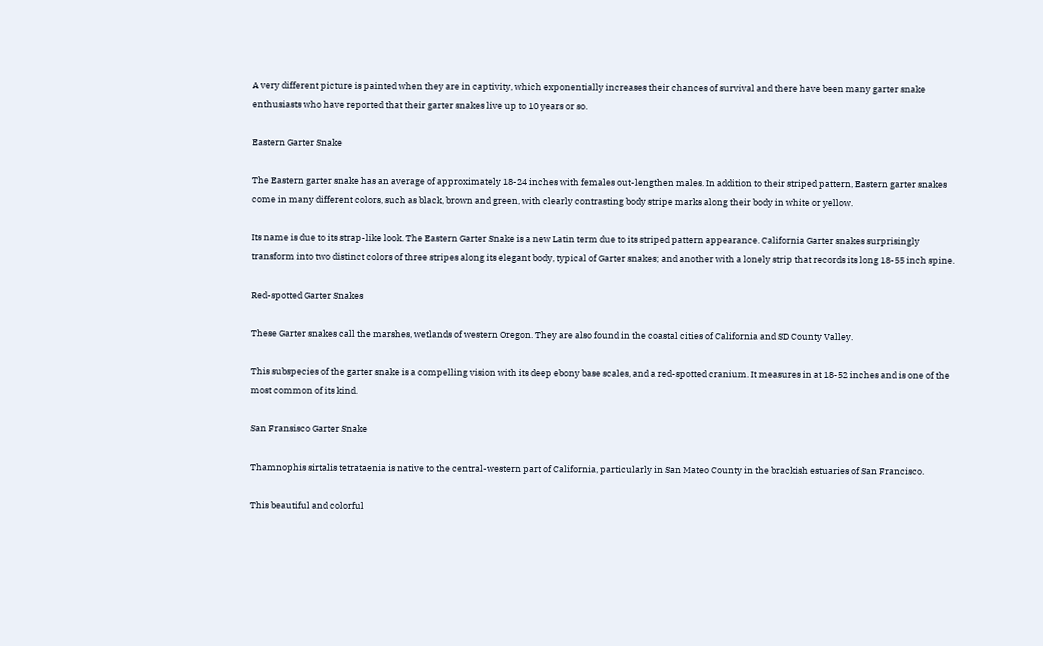A very different picture is painted when they are in captivity, which exponentially increases their chances of survival and there have been many garter snake enthusiasts who have reported that their garter snakes live up to 10 years or so.

Eastern Garter Snake

The Eastern garter snake has an average of approximately 18-24 inches with females out-lengthen males. In addition to their striped pattern, Eastern garter snakes come in many different colors, such as black, brown and green, with clearly contrasting body stripe marks along their body in white or yellow.

Its name is due to its strap-like look. The Eastern Garter Snake is a new Latin term due to its striped pattern appearance. California Garter snakes surprisingly transform into two distinct colors of three stripes along its elegant body, typical of Garter snakes; and another with a lonely strip that records its long 18-55 inch spine.

Red-spotted Garter Snakes

These Garter snakes call the marshes, wetlands of western Oregon. They are also found in the coastal cities of California and SD County Valley.

This subspecies of the garter snake is a compelling vision with its deep ebony base scales, and a red-spotted cranium. It measures in at 18-52 inches and is one of the most common of its kind.

San Fransisco Garter Snake

Thamnophis sirtalis tetrataenia is native to the central-western part of California, particularly in San Mateo County in the brackish estuaries of San Francisco.

This beautiful and colorful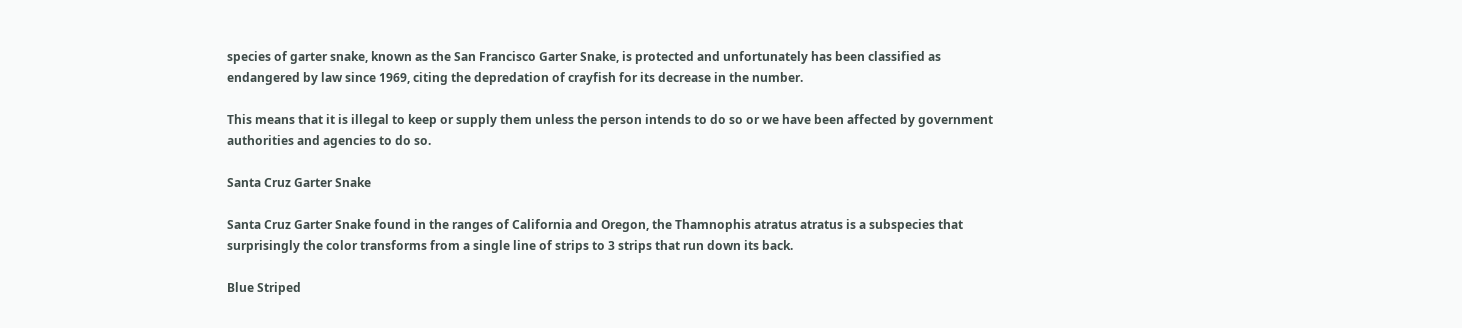species of garter snake, known as the San Francisco Garter Snake, is protected and unfortunately has been classified as endangered by law since 1969, citing the depredation of crayfish for its decrease in the number.

This means that it is illegal to keep or supply them unless the person intends to do so or we have been affected by government authorities and agencies to do so.

Santa Cruz Garter Snake

Santa Cruz Garter Snake found in the ranges of California and Oregon, the Thamnophis atratus atratus is a subspecies that surprisingly the color transforms from a single line of strips to 3 strips that run down its back.

Blue Striped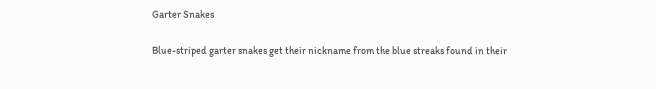Garter Snakes

Blue-striped garter snakes get their nickname from the blue streaks found in their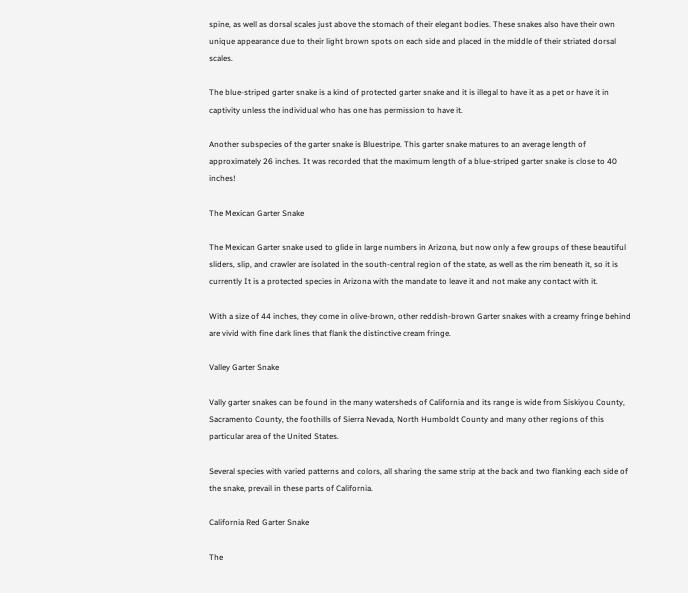spine, as well as dorsal scales just above the stomach of their elegant bodies. These snakes also have their own unique appearance due to their light brown spots on each side and placed in the middle of their striated dorsal scales.

The blue-striped garter snake is a kind of protected garter snake and it is illegal to have it as a pet or have it in captivity unless the individual who has one has permission to have it.

Another subspecies of the garter snake is Bluestripe. This garter snake matures to an average length of approximately 26 inches. It was recorded that the maximum length of a blue-striped garter snake is close to 40 inches!

The Mexican Garter Snake

The Mexican Garter snake used to glide in large numbers in Arizona, but now only a few groups of these beautiful sliders, slip, and crawler are isolated in the south-central region of the state, as well as the rim beneath it, so it is currently It is a protected species in Arizona with the mandate to leave it and not make any contact with it.

With a size of 44 inches, they come in olive-brown, other reddish-brown Garter snakes with a creamy fringe behind are vivid with fine dark lines that flank the distinctive cream fringe.

Valley Garter Snake

Vally garter snakes can be found in the many watersheds of California and its range is wide from Siskiyou County, Sacramento County, the foothills of Sierra Nevada, North Humboldt County and many other regions of this particular area of the United States.

Several species with varied patterns and colors, all sharing the same strip at the back and two flanking each side of the snake, prevail in these parts of California.

California Red Garter Snake

The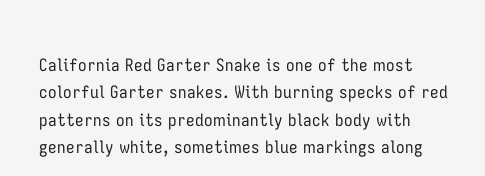California Red Garter Snake is one of the most colorful Garter snakes. With burning specks of red patterns on its predominantly black body with generally white, sometimes blue markings along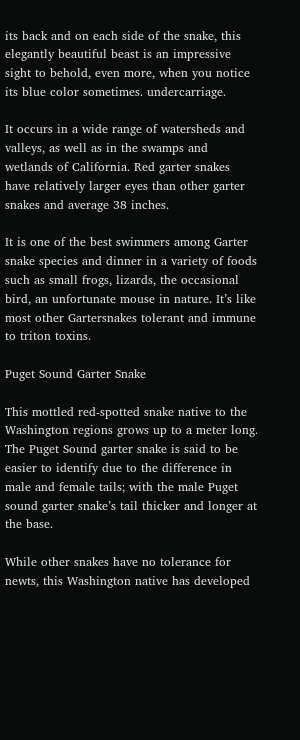its back and on each side of the snake, this elegantly beautiful beast is an impressive sight to behold, even more, when you notice its blue color sometimes. undercarriage.

It occurs in a wide range of watersheds and valleys, as well as in the swamps and wetlands of California. Red garter snakes have relatively larger eyes than other garter snakes and average 38 inches.

It is one of the best swimmers among Garter snake species and dinner in a variety of foods such as small frogs, lizards, the occasional bird, an unfortunate mouse in nature. It’s like most other Gartersnakes tolerant and immune to triton toxins.

Puget Sound Garter Snake

This mottled red-spotted snake native to the Washington regions grows up to a meter long. The Puget Sound garter snake is said to be easier to identify due to the difference in male and female tails; with the male Puget sound garter snake’s tail thicker and longer at the base.

While other snakes have no tolerance for newts, this Washington native has developed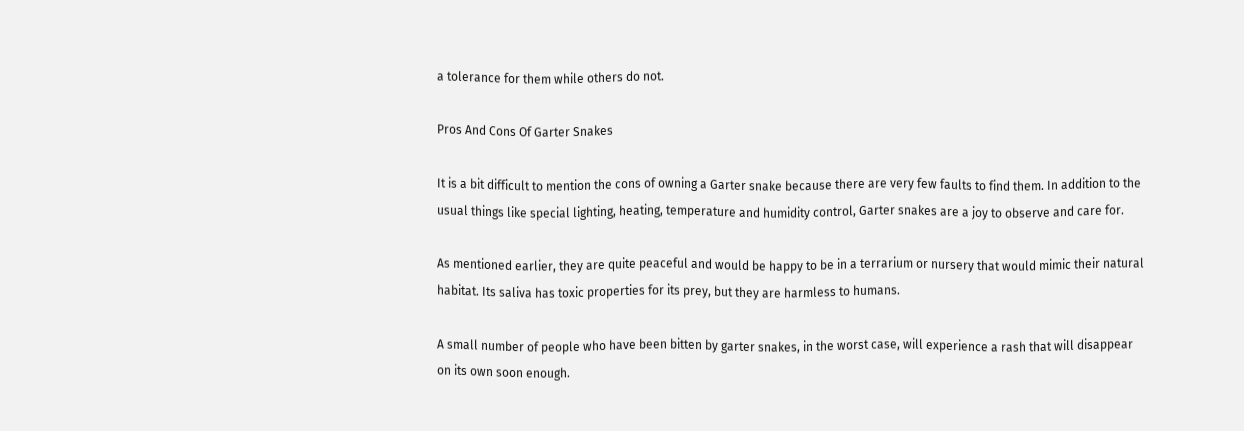a tolerance for them while others do not.

Pros And Cons Of Garter Snakes

It is a bit difficult to mention the cons of owning a Garter snake because there are very few faults to find them. In addition to the usual things like special lighting, heating, temperature and humidity control, Garter snakes are a joy to observe and care for.

As mentioned earlier, they are quite peaceful and would be happy to be in a terrarium or nursery that would mimic their natural habitat. Its saliva has toxic properties for its prey, but they are harmless to humans.

A small number of people who have been bitten by garter snakes, in the worst case, will experience a rash that will disappear on its own soon enough.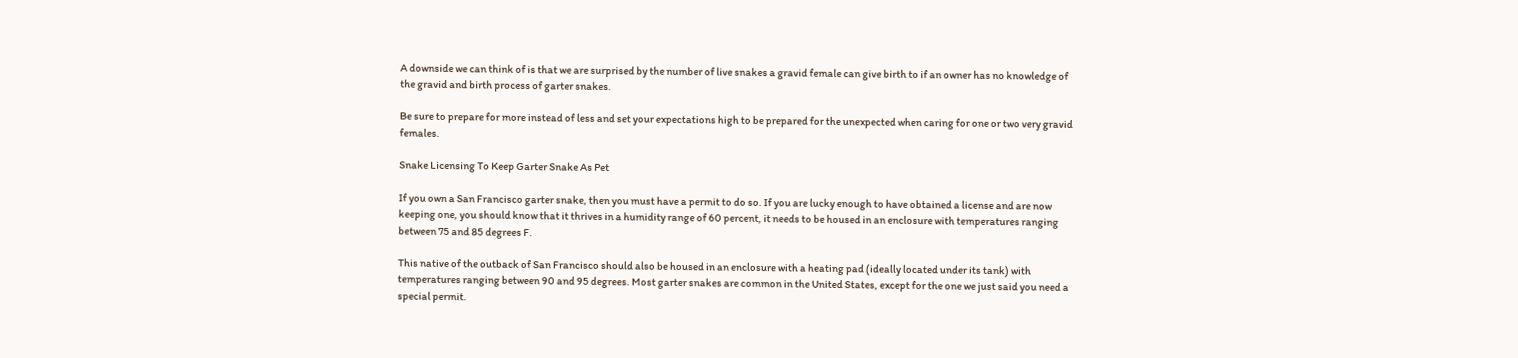A downside we can think of is that we are surprised by the number of live snakes a gravid female can give birth to if an owner has no knowledge of the gravid and birth process of garter snakes.

Be sure to prepare for more instead of less and set your expectations high to be prepared for the unexpected when caring for one or two very gravid females.

Snake Licensing To Keep Garter Snake As Pet

If you own a San Francisco garter snake, then you must have a permit to do so. If you are lucky enough to have obtained a license and are now keeping one, you should know that it thrives in a humidity range of 60 percent, it needs to be housed in an enclosure with temperatures ranging between 75 and 85 degrees F.

This native of the outback of San Francisco should also be housed in an enclosure with a heating pad (ideally located under its tank) with temperatures ranging between 90 and 95 degrees. Most garter snakes are common in the United States, except for the one we just said you need a special permit.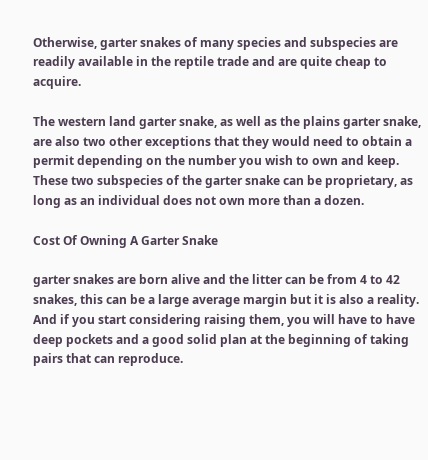Otherwise, garter snakes of many species and subspecies are readily available in the reptile trade and are quite cheap to acquire.

The western land garter snake, as well as the plains garter snake, are also two other exceptions that they would need to obtain a permit depending on the number you wish to own and keep. These two subspecies of the garter snake can be proprietary, as long as an individual does not own more than a dozen.

Cost Of Owning A Garter Snake

garter snakes are born alive and the litter can be from 4 to 42 snakes, this can be a large average margin but it is also a reality. And if you start considering raising them, you will have to have deep pockets and a good solid plan at the beginning of taking pairs that can reproduce.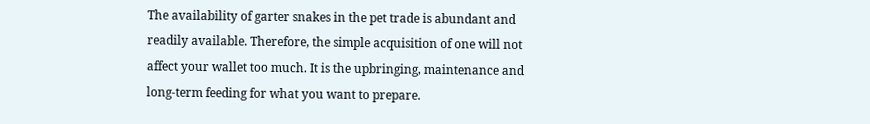The availability of garter snakes in the pet trade is abundant and readily available. Therefore, the simple acquisition of one will not affect your wallet too much. It is the upbringing, maintenance and long-term feeding for what you want to prepare.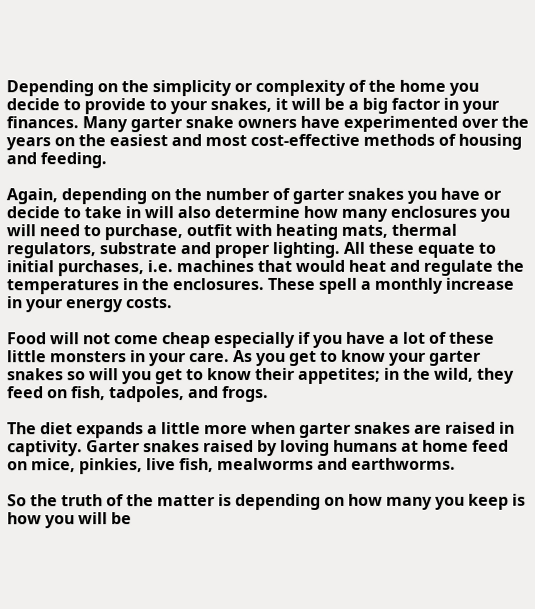Depending on the simplicity or complexity of the home you decide to provide to your snakes, it will be a big factor in your finances. Many garter snake owners have experimented over the years on the easiest and most cost-effective methods of housing and feeding.

Again, depending on the number of garter snakes you have or decide to take in will also determine how many enclosures you will need to purchase, outfit with heating mats, thermal regulators, substrate and proper lighting. All these equate to initial purchases, i.e. machines that would heat and regulate the temperatures in the enclosures. These spell a monthly increase in your energy costs.

Food will not come cheap especially if you have a lot of these little monsters in your care. As you get to know your garter snakes so will you get to know their appetites; in the wild, they feed on fish, tadpoles, and frogs.

The diet expands a little more when garter snakes are raised in captivity. Garter snakes raised by loving humans at home feed on mice, pinkies, live fish, mealworms and earthworms.

So the truth of the matter is depending on how many you keep is how you will be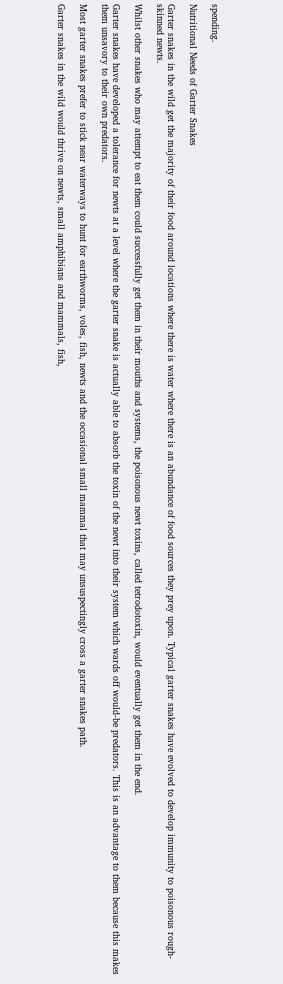spending.

Nutritional Needs of Garter Snakes

Garter snakes in the wild get the majority of their food around locations where there is water where there is an abundance of food sources they prey upon. Typical garter snakes have evolved to develop immunity to poisonous rough-skinned newts.

Whilst other snakes who may attempt to eat them could successfully get them in their mouths and systems, the poisonous newt toxins, called tetrodotoxin, would eventually get them in the end.

Garter snakes have developed a tolerance for newts at a level where the garter snake is actually able to absorb the toxin of the newt into their system which wards off would-be predators. This is an advantage to them because this makes them unsavory to their own predators.

Most garter snakes prefer to stick near waterways to hunt for earthworms, voles, fish, newts and the occasional small mammal that may unsuspectingly cross a garter snakes path.

Garter snakes in the wild would thrive on newts, small amphibians and mammals, fish,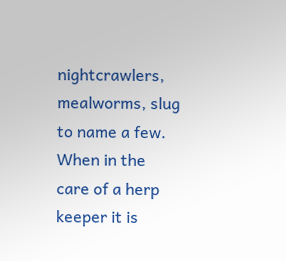nightcrawlers, mealworms, slug to name a few. When in the care of a herp keeper it is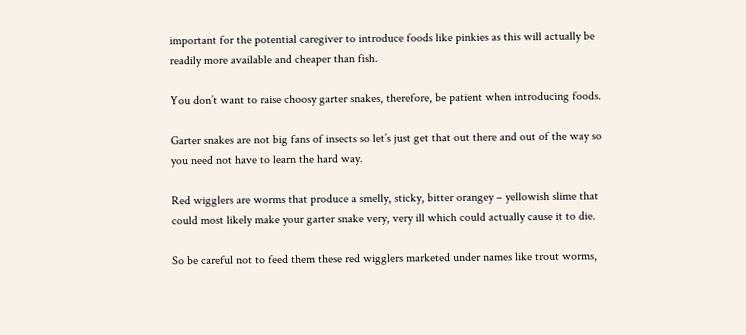important for the potential caregiver to introduce foods like pinkies as this will actually be readily more available and cheaper than fish.

You don’t want to raise choosy garter snakes, therefore, be patient when introducing foods.

Garter snakes are not big fans of insects so let’s just get that out there and out of the way so you need not have to learn the hard way.

Red wigglers are worms that produce a smelly, sticky, bitter orangey – yellowish slime that could most likely make your garter snake very, very ill which could actually cause it to die.

So be careful not to feed them these red wigglers marketed under names like trout worms,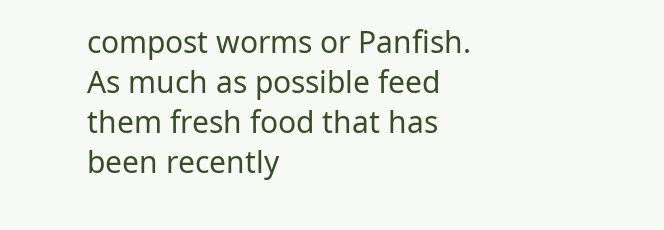compost worms or Panfish. As much as possible feed them fresh food that has been recently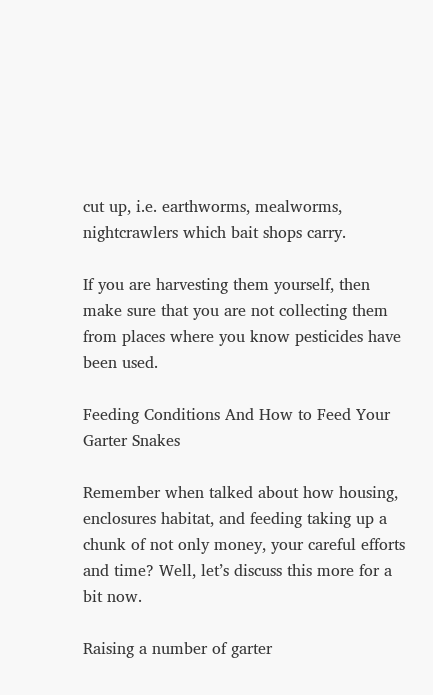cut up, i.e. earthworms, mealworms, nightcrawlers which bait shops carry.

If you are harvesting them yourself, then make sure that you are not collecting them from places where you know pesticides have been used.

Feeding Conditions And How to Feed Your Garter Snakes

Remember when talked about how housing, enclosures habitat, and feeding taking up a chunk of not only money, your careful efforts and time? Well, let’s discuss this more for a bit now.

Raising a number of garter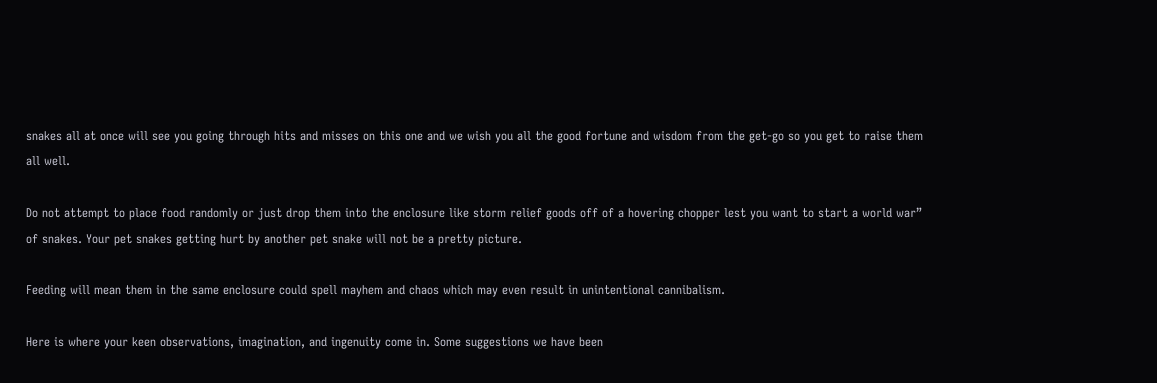snakes all at once will see you going through hits and misses on this one and we wish you all the good fortune and wisdom from the get-go so you get to raise them all well.

Do not attempt to place food randomly or just drop them into the enclosure like storm relief goods off of a hovering chopper lest you want to start a world war” of snakes. Your pet snakes getting hurt by another pet snake will not be a pretty picture.

Feeding will mean them in the same enclosure could spell mayhem and chaos which may even result in unintentional cannibalism.

Here is where your keen observations, imagination, and ingenuity come in. Some suggestions we have been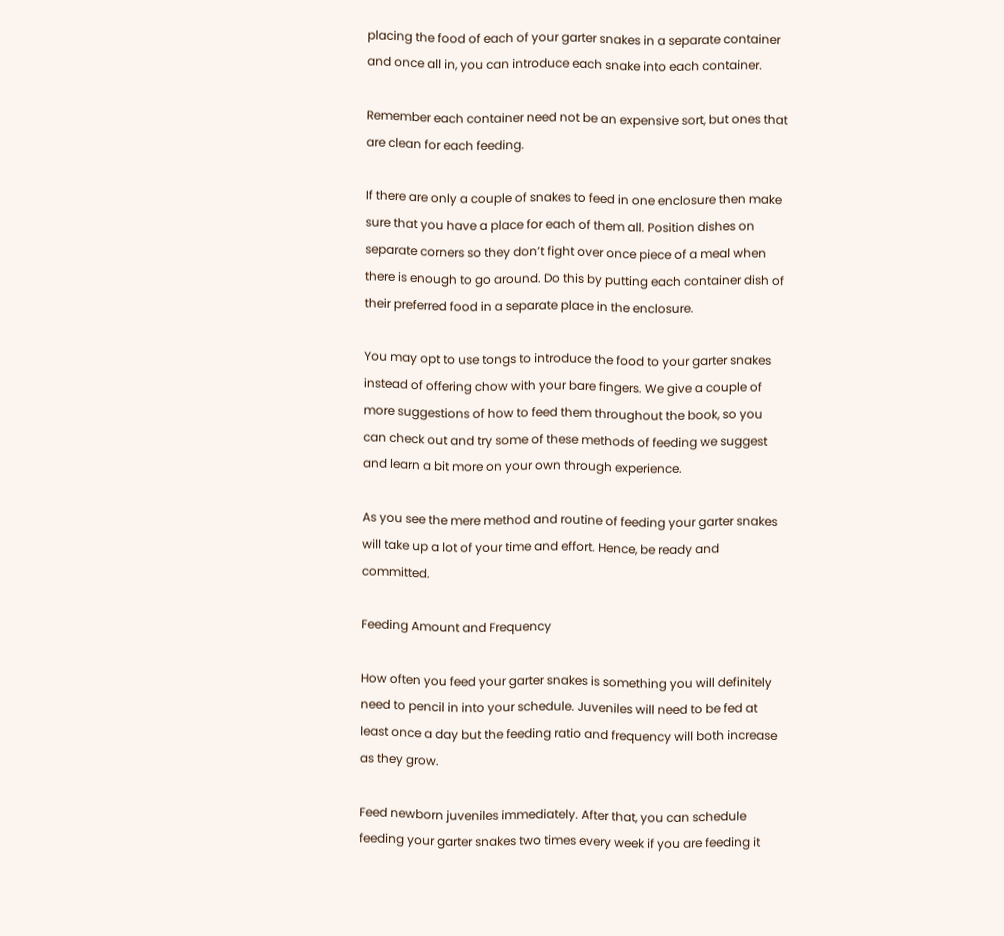placing the food of each of your garter snakes in a separate container and once all in, you can introduce each snake into each container.

Remember each container need not be an expensive sort, but ones that are clean for each feeding.

If there are only a couple of snakes to feed in one enclosure then make sure that you have a place for each of them all. Position dishes on separate corners so they don’t fight over once piece of a meal when there is enough to go around. Do this by putting each container dish of their preferred food in a separate place in the enclosure.

You may opt to use tongs to introduce the food to your garter snakes instead of offering chow with your bare fingers. We give a couple of more suggestions of how to feed them throughout the book, so you can check out and try some of these methods of feeding we suggest and learn a bit more on your own through experience.

As you see the mere method and routine of feeding your garter snakes will take up a lot of your time and effort. Hence, be ready and committed.

Feeding Amount and Frequency

How often you feed your garter snakes is something you will definitely need to pencil in into your schedule. Juveniles will need to be fed at least once a day but the feeding ratio and frequency will both increase as they grow.

Feed newborn juveniles immediately. After that, you can schedule feeding your garter snakes two times every week if you are feeding it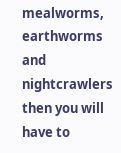mealworms, earthworms and nightcrawlers then you will have to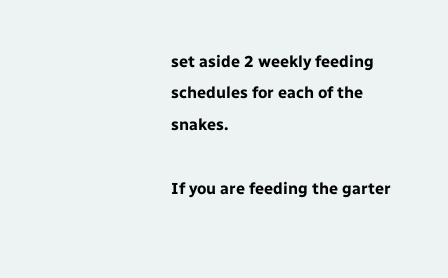set aside 2 weekly feeding schedules for each of the snakes.

If you are feeding the garter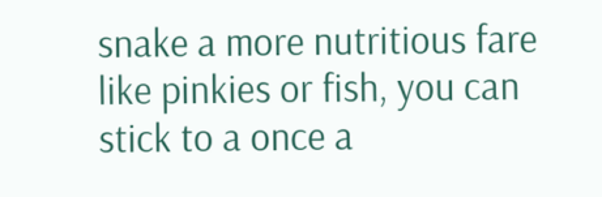snake a more nutritious fare like pinkies or fish, you can stick to a once a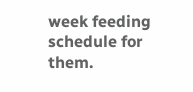week feeding schedule for them.